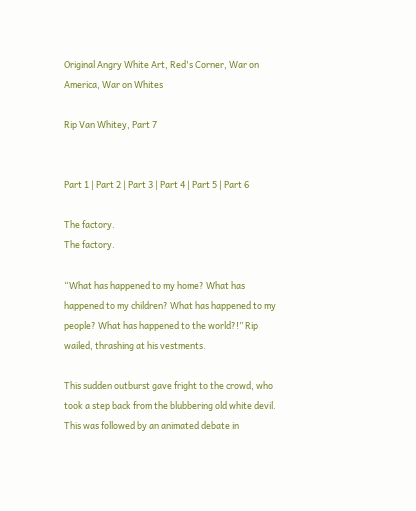Original Angry White Art, Red's Corner, War on America, War on Whites

Rip Van Whitey, Part 7


Part 1 | Part 2 | Part 3 | Part 4 | Part 5 | Part 6

The factory.
The factory.

“What has happened to my home? What has happened to my children? What has happened to my people? What has happened to the world?!” Rip wailed, thrashing at his vestments.

This sudden outburst gave fright to the crowd, who took a step back from the blubbering old white devil. This was followed by an animated debate in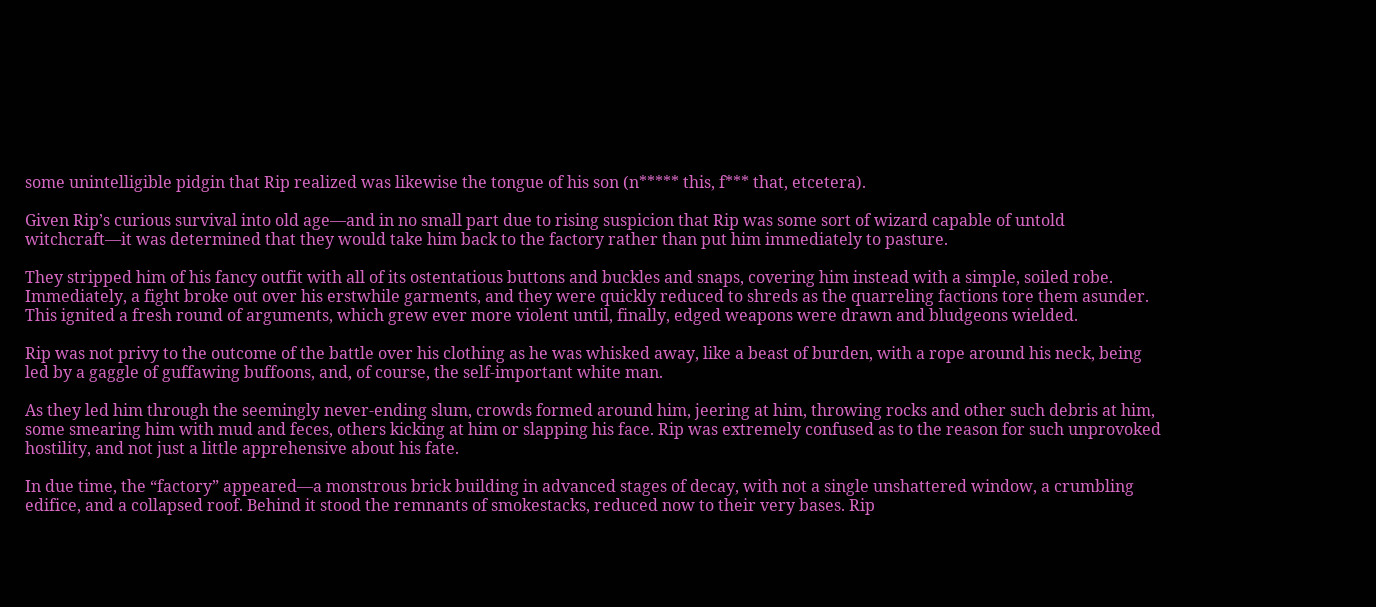some unintelligible pidgin that Rip realized was likewise the tongue of his son (n***** this, f*** that, etcetera).

Given Rip’s curious survival into old age—and in no small part due to rising suspicion that Rip was some sort of wizard capable of untold witchcraft—it was determined that they would take him back to the factory rather than put him immediately to pasture.

They stripped him of his fancy outfit with all of its ostentatious buttons and buckles and snaps, covering him instead with a simple, soiled robe. Immediately, a fight broke out over his erstwhile garments, and they were quickly reduced to shreds as the quarreling factions tore them asunder. This ignited a fresh round of arguments, which grew ever more violent until, finally, edged weapons were drawn and bludgeons wielded.

Rip was not privy to the outcome of the battle over his clothing as he was whisked away, like a beast of burden, with a rope around his neck, being led by a gaggle of guffawing buffoons, and, of course, the self-important white man.

As they led him through the seemingly never-ending slum, crowds formed around him, jeering at him, throwing rocks and other such debris at him, some smearing him with mud and feces, others kicking at him or slapping his face. Rip was extremely confused as to the reason for such unprovoked hostility, and not just a little apprehensive about his fate.

In due time, the “factory” appeared—a monstrous brick building in advanced stages of decay, with not a single unshattered window, a crumbling edifice, and a collapsed roof. Behind it stood the remnants of smokestacks, reduced now to their very bases. Rip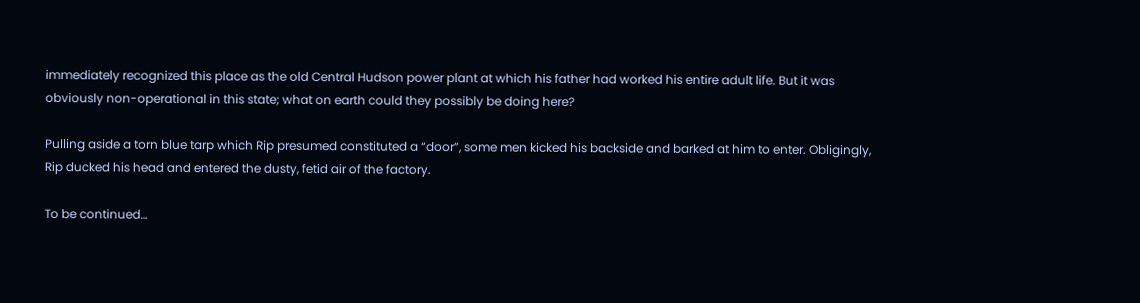immediately recognized this place as the old Central Hudson power plant at which his father had worked his entire adult life. But it was obviously non-operational in this state; what on earth could they possibly be doing here?

Pulling aside a torn blue tarp which Rip presumed constituted a “door”, some men kicked his backside and barked at him to enter. Obligingly, Rip ducked his head and entered the dusty, fetid air of the factory.

To be continued…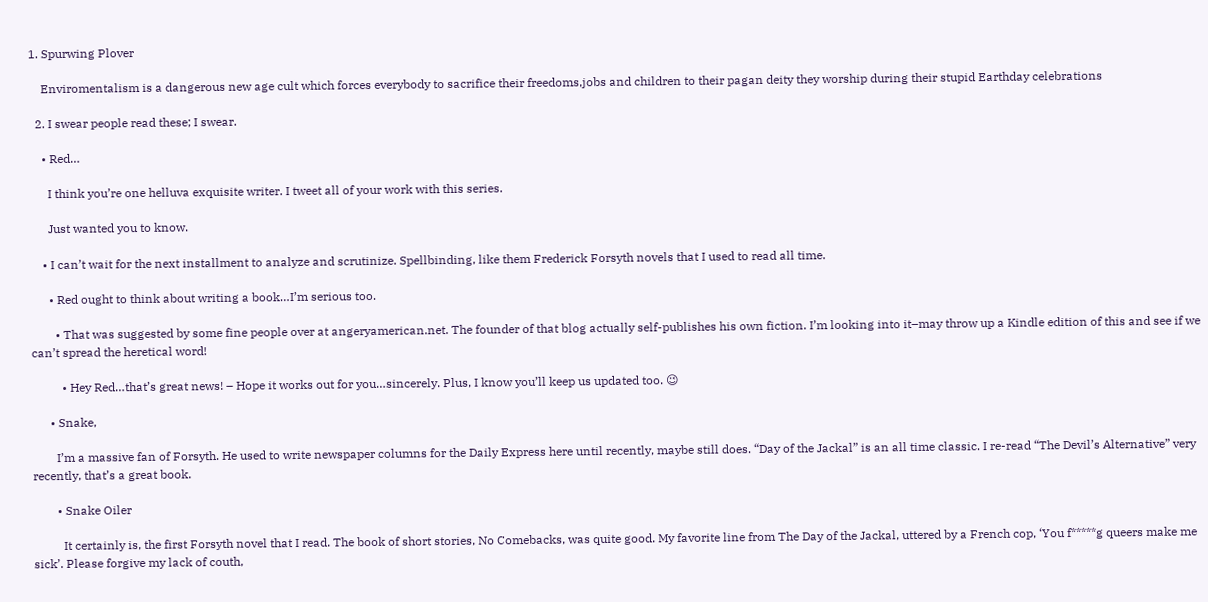1. Spurwing Plover

    Enviromentalism is a dangerous new age cult which forces everybody to sacrifice their freedoms,jobs and children to their pagan deity they worship during their stupid Earthday celebrations

  2. I swear people read these; I swear.

    • Red…

      I think you’re one helluva exquisite writer. I tweet all of your work with this series.

      Just wanted you to know.

    • I can’t wait for the next installment to analyze and scrutinize. Spellbinding, like them Frederick Forsyth novels that I used to read all time.

      • Red ought to think about writing a book…I’m serious too.

        • That was suggested by some fine people over at angeryamerican.net. The founder of that blog actually self-publishes his own fiction. I’m looking into it–may throw up a Kindle edition of this and see if we can’t spread the heretical word!

          • Hey Red…that’s great news! – Hope it works out for you…sincerely. Plus, I know you’ll keep us updated too. 😉

      • Snake,

        I’m a massive fan of Forsyth. He used to write newspaper columns for the Daily Express here until recently, maybe still does. “Day of the Jackal” is an all time classic. I re-read “The Devil’s Alternative” very recently, that’s a great book.

        • Snake Oiler

          It certainly is, the first Forsyth novel that I read. The book of short stories, No Comebacks, was quite good. My favorite line from The Day of the Jackal, uttered by a French cop, ‘You f*****g queers make me sick’. Please forgive my lack of couth,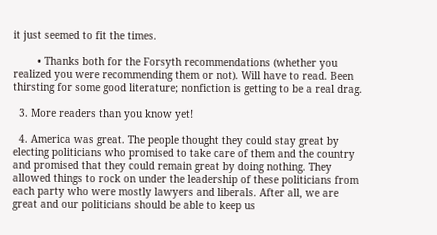it just seemed to fit the times.

        • Thanks both for the Forsyth recommendations (whether you realized you were recommending them or not). Will have to read. Been thirsting for some good literature; nonfiction is getting to be a real drag.

  3. More readers than you know yet!

  4. America was great. The people thought they could stay great by electing politicians who promised to take care of them and the country and promised that they could remain great by doing nothing. They allowed things to rock on under the leadership of these politicians from each party who were mostly lawyers and liberals. After all, we are great and our politicians should be able to keep us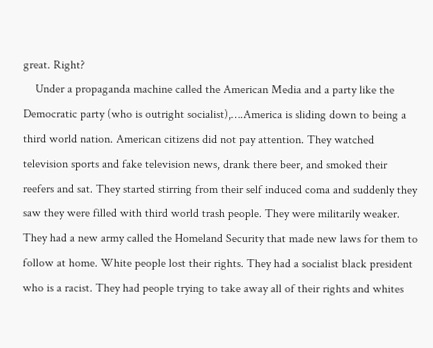great. Right?
    Under a propaganda machine called the American Media and a party like the Democratic party (who is outright socialist),….America is sliding down to being a third world nation. American citizens did not pay attention. They watched television sports and fake television news, drank there beer, and smoked their reefers and sat. They started stirring from their self induced coma and suddenly they saw they were filled with third world trash people. They were militarily weaker. They had a new army called the Homeland Security that made new laws for them to follow at home. White people lost their rights. They had a socialist black president who is a racist. They had people trying to take away all of their rights and whites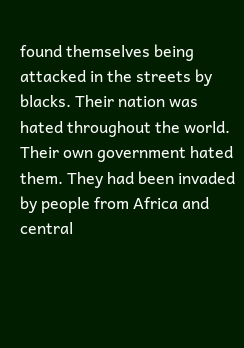found themselves being attacked in the streets by blacks. Their nation was hated throughout the world. Their own government hated them. They had been invaded by people from Africa and central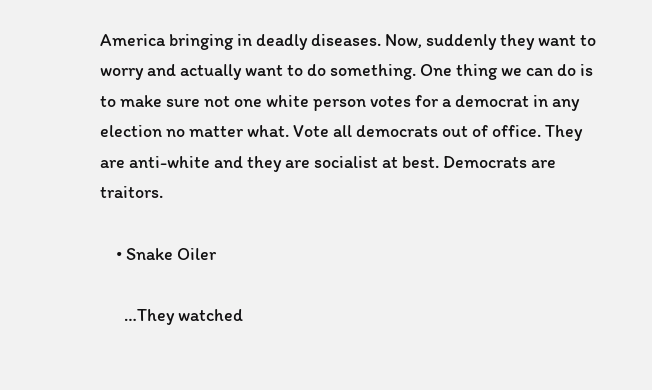America bringing in deadly diseases. Now, suddenly they want to worry and actually want to do something. One thing we can do is to make sure not one white person votes for a democrat in any election no matter what. Vote all democrats out of office. They are anti-white and they are socialist at best. Democrats are traitors.

    • Snake Oiler

      …They watched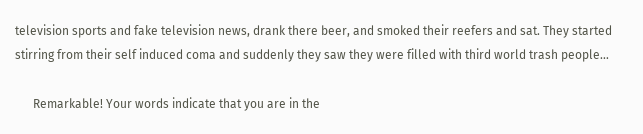television sports and fake television news, drank there beer, and smoked their reefers and sat. They started stirring from their self induced coma and suddenly they saw they were filled with third world trash people…

      Remarkable! Your words indicate that you are in the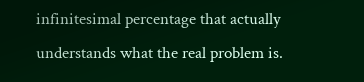infinitesimal percentage that actually understands what the real problem is.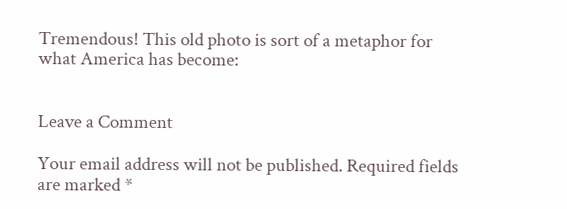Tremendous! This old photo is sort of a metaphor for what America has become:


Leave a Comment

Your email address will not be published. Required fields are marked *